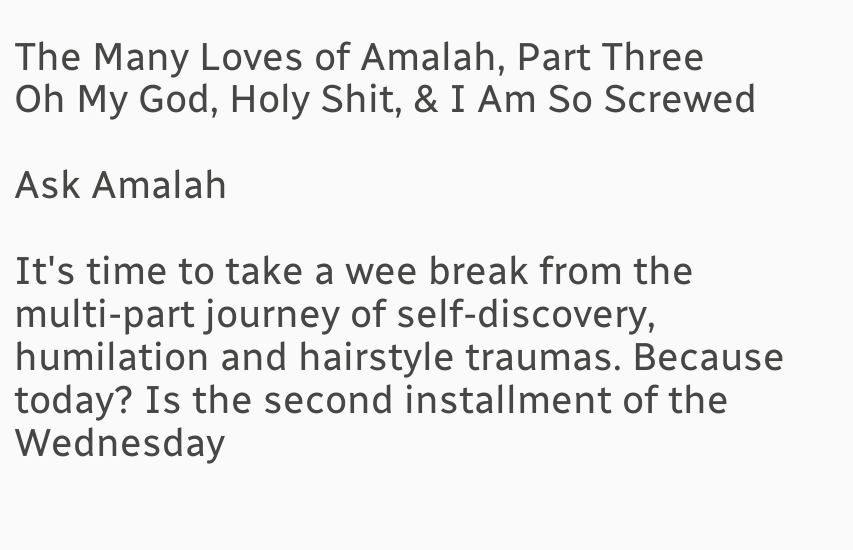The Many Loves of Amalah, Part Three
Oh My God, Holy Shit, & I Am So Screwed

Ask Amalah

It's time to take a wee break from the multi-part journey of self-discovery, humilation and hairstyle traumas. Because today? Is the second installment of the Wednesday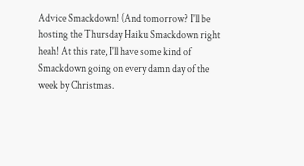Advice Smackdown! (And tomorrow? I'll be hosting the Thursday Haiku Smackdown right heah! At this rate, I'll have some kind of Smackdown going on every damn day of the week by Christmas.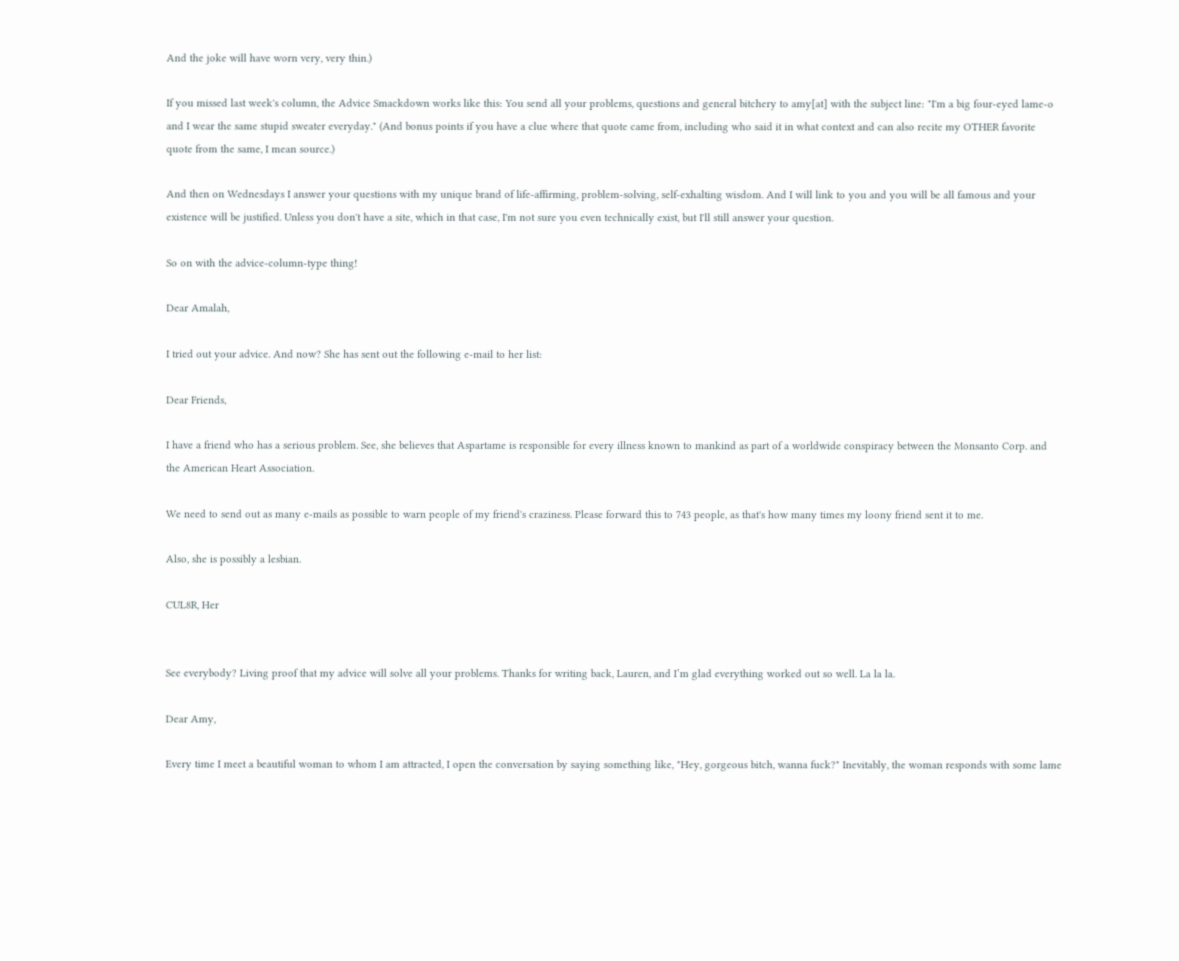And the joke will have worn very, very thin.)

If you missed last week's column, the Advice Smackdown works like this: You send all your problems, questions and general bitchery to amy[at] with the subject line: "I'm a big four-eyed lame-o and I wear the same stupid sweater everyday." (And bonus points if you have a clue where that quote came from, including who said it in what context and can also recite my OTHER favorite quote from the same, I mean source.)

And then on Wednesdays I answer your questions with my unique brand of life-affirming, problem-solving, self-exhalting wisdom. And I will link to you and you will be all famous and your existence will be justified. Unless you don't have a site, which in that case, I'm not sure you even technically exist, but I'll still answer your question.

So on with the advice-column-type thing!

Dear Amalah,

I tried out your advice. And now? She has sent out the following e-mail to her list:

Dear Friends,

I have a friend who has a serious problem. See, she believes that Aspartame is responsible for every illness known to mankind as part of a worldwide conspiracy between the Monsanto Corp. and the American Heart Association.

We need to send out as many e-mails as possible to warn people of my friend's craziness. Please forward this to 743 people, as that's how many times my loony friend sent it to me.

Also, she is possibly a lesbian.

CUL8R, Her


See everybody? Living proof that my advice will solve all your problems. Thanks for writing back, Lauren, and I’m glad everything worked out so well. La la la.

Dear Amy,

Every time I meet a beautiful woman to whom I am attracted, I open the conversation by saying something like, "Hey, gorgeous bitch, wanna fuck?" Inevitably, the woman responds with some lame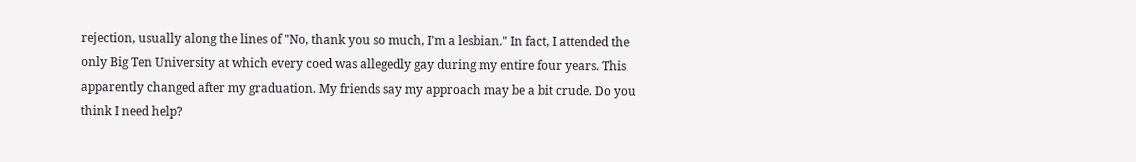rejection, usually along the lines of "No, thank you so much, I'm a lesbian." In fact, I attended the only Big Ten University at which every coed was allegedly gay during my entire four years. This apparently changed after my graduation. My friends say my approach may be a bit crude. Do you think I need help?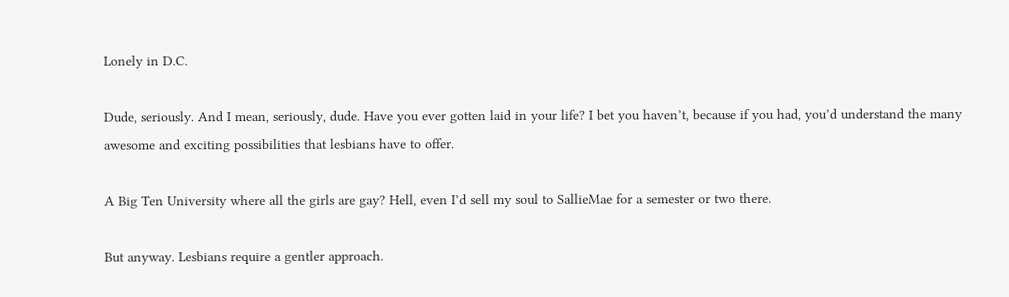Lonely in D.C.

Dude, seriously. And I mean, seriously, dude. Have you ever gotten laid in your life? I bet you haven’t, because if you had, you’d understand the many awesome and exciting possibilities that lesbians have to offer.

A Big Ten University where all the girls are gay? Hell, even I’d sell my soul to SallieMae for a semester or two there.

But anyway. Lesbians require a gentler approach.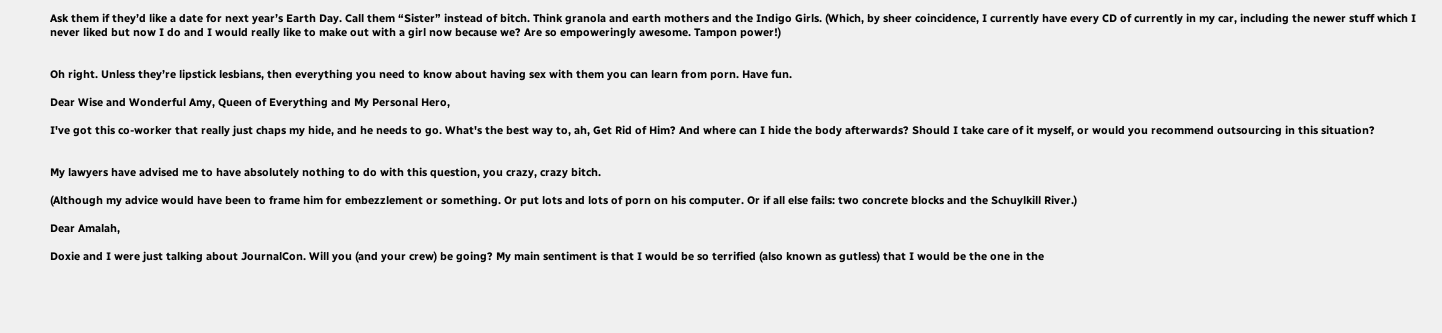Ask them if they’d like a date for next year’s Earth Day. Call them “Sister” instead of bitch. Think granola and earth mothers and the Indigo Girls. (Which, by sheer coincidence, I currently have every CD of currently in my car, including the newer stuff which I never liked but now I do and I would really like to make out with a girl now because we? Are so empoweringly awesome. Tampon power!)


Oh right. Unless they’re lipstick lesbians, then everything you need to know about having sex with them you can learn from porn. Have fun.

Dear Wise and Wonderful Amy, Queen of Everything and My Personal Hero,

I've got this co-worker that really just chaps my hide, and he needs to go. What's the best way to, ah, Get Rid of Him? And where can I hide the body afterwards? Should I take care of it myself, or would you recommend outsourcing in this situation?


My lawyers have advised me to have absolutely nothing to do with this question, you crazy, crazy bitch.

(Although my advice would have been to frame him for embezzlement or something. Or put lots and lots of porn on his computer. Or if all else fails: two concrete blocks and the Schuylkill River.)

Dear Amalah,

Doxie and I were just talking about JournalCon. Will you (and your crew) be going? My main sentiment is that I would be so terrified (also known as gutless) that I would be the one in the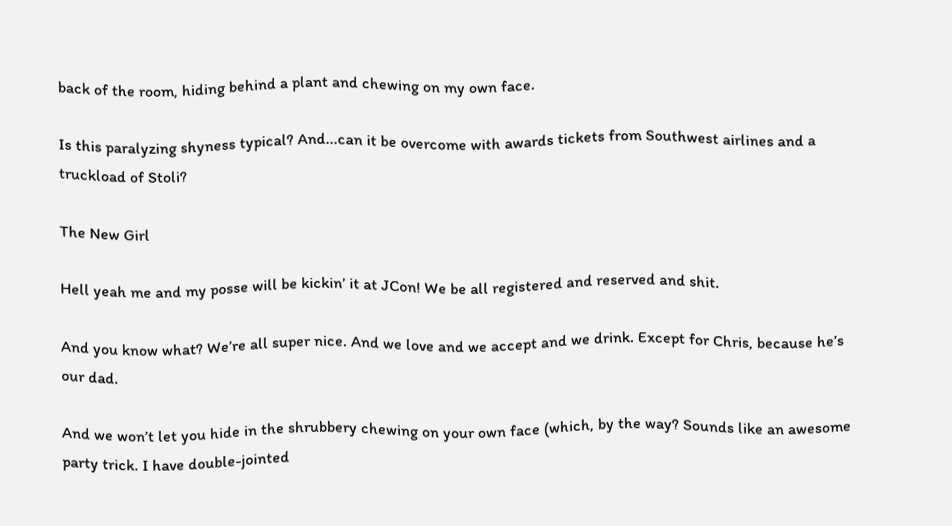back of the room, hiding behind a plant and chewing on my own face.

Is this paralyzing shyness typical? And...can it be overcome with awards tickets from Southwest airlines and a truckload of Stoli?

The New Girl

Hell yeah me and my posse will be kickin’ it at JCon! We be all registered and reserved and shit.

And you know what? We’re all super nice. And we love and we accept and we drink. Except for Chris, because he’s our dad.

And we won’t let you hide in the shrubbery chewing on your own face (which, by the way? Sounds like an awesome party trick. I have double-jointed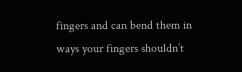fingers and can bend them in ways your fingers shouldn’t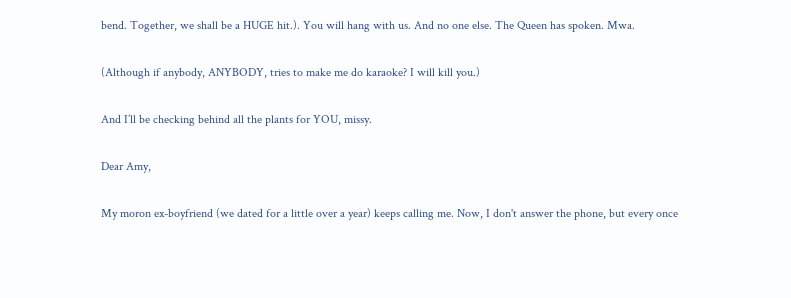bend. Together, we shall be a HUGE hit.). You will hang with us. And no one else. The Queen has spoken. Mwa.

(Although if anybody, ANYBODY, tries to make me do karaoke? I will kill you.)

And I’ll be checking behind all the plants for YOU, missy.

Dear Amy,

My moron ex-boyfriend (we dated for a little over a year) keeps calling me. Now, I don't answer the phone, but every once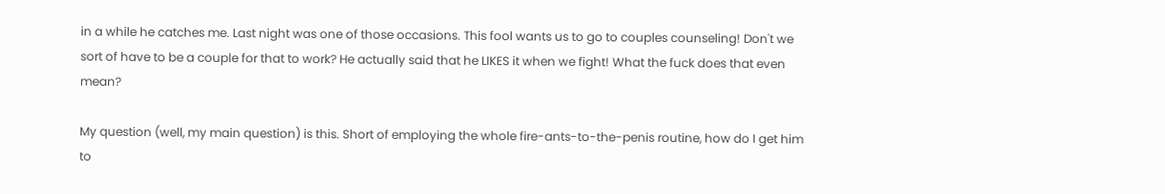in a while he catches me. Last night was one of those occasions. This fool wants us to go to couples counseling! Don't we sort of have to be a couple for that to work? He actually said that he LIKES it when we fight! What the fuck does that even mean?

My question (well, my main question) is this. Short of employing the whole fire-ants-to-the-penis routine, how do I get him to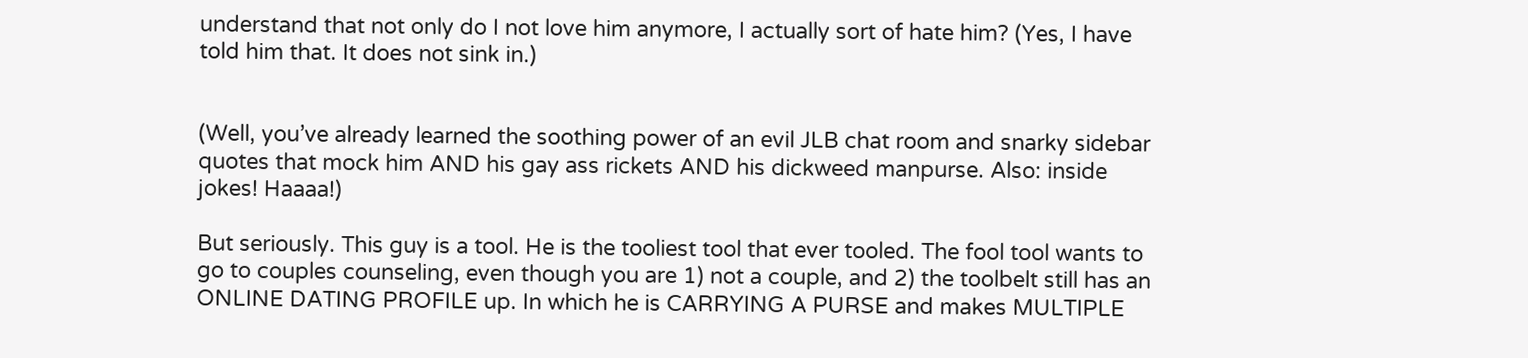understand that not only do I not love him anymore, I actually sort of hate him? (Yes, I have told him that. It does not sink in.)


(Well, you’ve already learned the soothing power of an evil JLB chat room and snarky sidebar quotes that mock him AND his gay ass rickets AND his dickweed manpurse. Also: inside jokes! Haaaa!)

But seriously. This guy is a tool. He is the tooliest tool that ever tooled. The fool tool wants to go to couples counseling, even though you are 1) not a couple, and 2) the toolbelt still has an ONLINE DATING PROFILE up. In which he is CARRYING A PURSE and makes MULTIPLE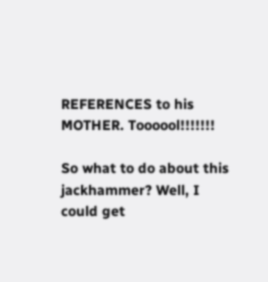REFERENCES to his MOTHER. Toooool!!!!!!!

So what to do about this jackhammer? Well, I could get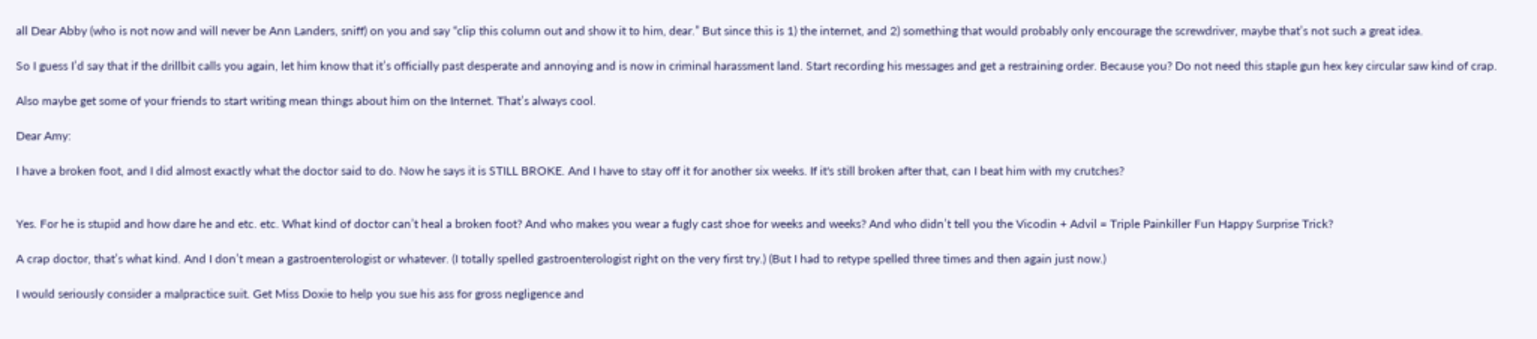all Dear Abby (who is not now and will never be Ann Landers, sniff) on you and say “clip this column out and show it to him, dear.” But since this is 1) the internet, and 2) something that would probably only encourage the screwdriver, maybe that’s not such a great idea.

So I guess I’d say that if the drillbit calls you again, let him know that it’s officially past desperate and annoying and is now in criminal harassment land. Start recording his messages and get a restraining order. Because you? Do not need this staple gun hex key circular saw kind of crap.

Also maybe get some of your friends to start writing mean things about him on the Internet. That’s always cool.

Dear Amy:

I have a broken foot, and I did almost exactly what the doctor said to do. Now he says it is STILL BROKE. And I have to stay off it for another six weeks. If it's still broken after that, can I beat him with my crutches?


Yes. For he is stupid and how dare he and etc. etc. What kind of doctor can’t heal a broken foot? And who makes you wear a fugly cast shoe for weeks and weeks? And who didn’t tell you the Vicodin + Advil = Triple Painkiller Fun Happy Surprise Trick?

A crap doctor, that’s what kind. And I don’t mean a gastroenterologist or whatever. (I totally spelled gastroenterologist right on the very first try.) (But I had to retype spelled three times and then again just now.)

I would seriously consider a malpractice suit. Get Miss Doxie to help you sue his ass for gross negligence and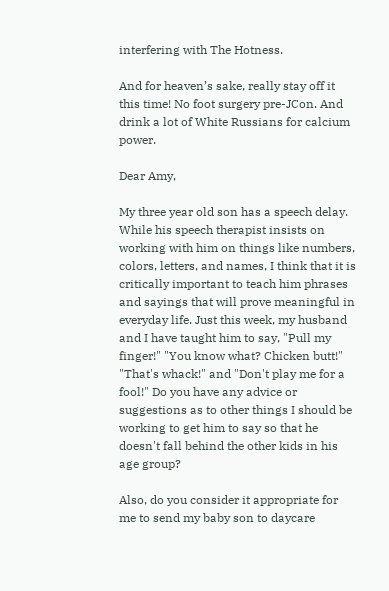interfering with The Hotness.

And for heaven’s sake, really stay off it this time! No foot surgery pre-JCon. And drink a lot of White Russians for calcium power.

Dear Amy,

My three year old son has a speech delay. While his speech therapist insists on working with him on things like numbers, colors, letters, and names, I think that it is critically important to teach him phrases and sayings that will prove meaningful in everyday life. Just this week, my husband and I have taught him to say, "Pull my finger!" "You know what? Chicken butt!" "That's whack!" and "Don't play me for a fool!" Do you have any advice or suggestions as to other things I should be working to get him to say so that he doesn't fall behind the other kids in his age group?

Also, do you consider it appropriate for me to send my baby son to daycare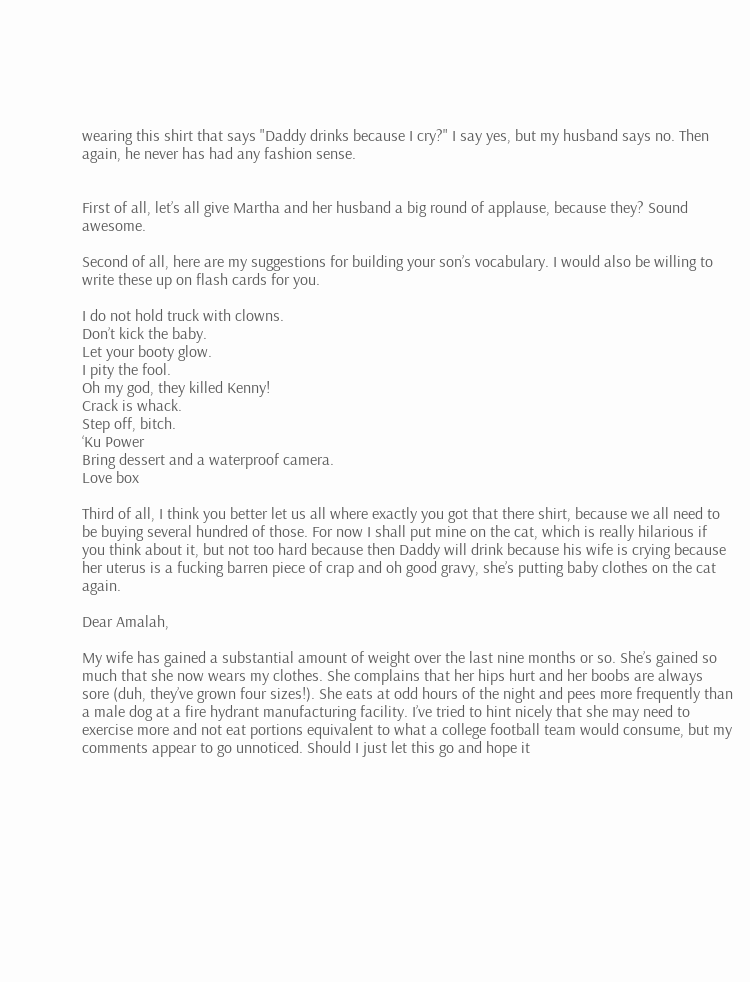wearing this shirt that says "Daddy drinks because I cry?" I say yes, but my husband says no. Then again, he never has had any fashion sense.


First of all, let’s all give Martha and her husband a big round of applause, because they? Sound awesome.

Second of all, here are my suggestions for building your son’s vocabulary. I would also be willing to write these up on flash cards for you.

I do not hold truck with clowns.
Don’t kick the baby.
Let your booty glow.
I pity the fool.
Oh my god, they killed Kenny!
Crack is whack.
Step off, bitch.
‘Ku Power
Bring dessert and a waterproof camera.
Love box

Third of all, I think you better let us all where exactly you got that there shirt, because we all need to be buying several hundred of those. For now I shall put mine on the cat, which is really hilarious if you think about it, but not too hard because then Daddy will drink because his wife is crying because her uterus is a fucking barren piece of crap and oh good gravy, she’s putting baby clothes on the cat again.

Dear Amalah,

My wife has gained a substantial amount of weight over the last nine months or so. She’s gained so much that she now wears my clothes. She complains that her hips hurt and her boobs are always sore (duh, they’ve grown four sizes!). She eats at odd hours of the night and pees more frequently than a male dog at a fire hydrant manufacturing facility. I’ve tried to hint nicely that she may need to exercise more and not eat portions equivalent to what a college football team would consume, but my comments appear to go unnoticed. Should I just let this go and hope it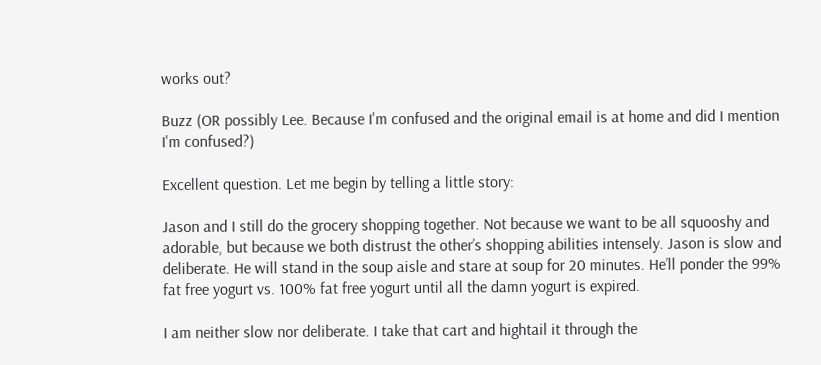works out?

Buzz (OR possibly Lee. Because I'm confused and the original email is at home and did I mention I'm confused?)

Excellent question. Let me begin by telling a little story:

Jason and I still do the grocery shopping together. Not because we want to be all squooshy and adorable, but because we both distrust the other’s shopping abilities intensely. Jason is slow and deliberate. He will stand in the soup aisle and stare at soup for 20 minutes. He’ll ponder the 99% fat free yogurt vs. 100% fat free yogurt until all the damn yogurt is expired.

I am neither slow nor deliberate. I take that cart and hightail it through the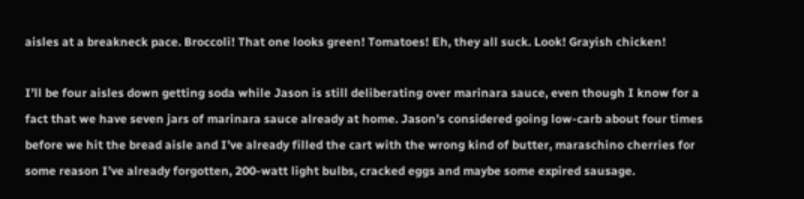aisles at a breakneck pace. Broccoli! That one looks green! Tomatoes! Eh, they all suck. Look! Grayish chicken!

I’ll be four aisles down getting soda while Jason is still deliberating over marinara sauce, even though I know for a fact that we have seven jars of marinara sauce already at home. Jason’s considered going low-carb about four times before we hit the bread aisle and I’ve already filled the cart with the wrong kind of butter, maraschino cherries for some reason I’ve already forgotten, 200-watt light bulbs, cracked eggs and maybe some expired sausage.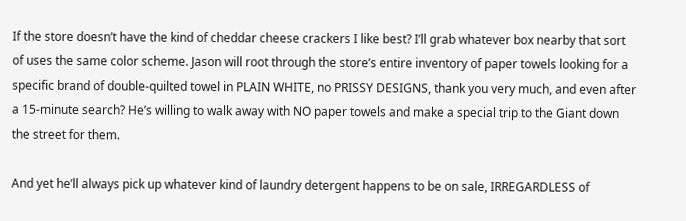If the store doesn’t have the kind of cheddar cheese crackers I like best? I’ll grab whatever box nearby that sort of uses the same color scheme. Jason will root through the store’s entire inventory of paper towels looking for a specific brand of double-quilted towel in PLAIN WHITE, no PRISSY DESIGNS, thank you very much, and even after a 15-minute search? He’s willing to walk away with NO paper towels and make a special trip to the Giant down the street for them.

And yet he’ll always pick up whatever kind of laundry detergent happens to be on sale, IRREGARDLESS of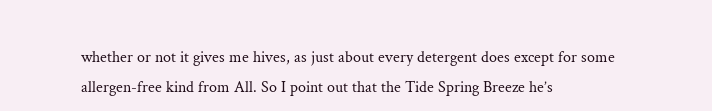whether or not it gives me hives, as just about every detergent does except for some allergen-free kind from All. So I point out that the Tide Spring Breeze he’s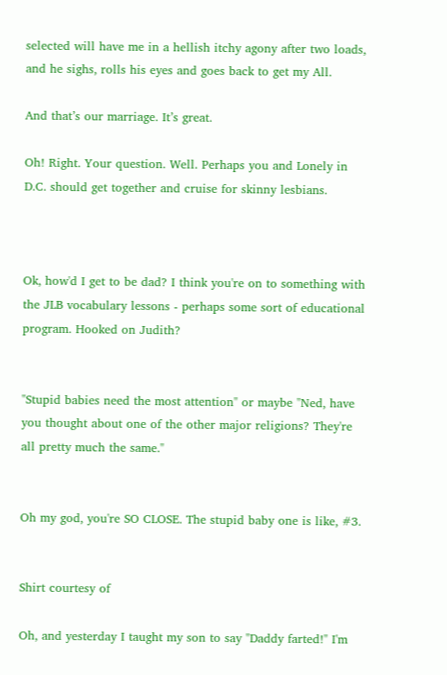selected will have me in a hellish itchy agony after two loads, and he sighs, rolls his eyes and goes back to get my All.

And that’s our marriage. It’s great.

Oh! Right. Your question. Well. Perhaps you and Lonely in D.C. should get together and cruise for skinny lesbians.



Ok, how'd I get to be dad? I think you're on to something with the JLB vocabulary lessons - perhaps some sort of educational program. Hooked on Judith?


"Stupid babies need the most attention" or maybe "Ned, have you thought about one of the other major religions? They're all pretty much the same."


Oh my god, you're SO CLOSE. The stupid baby one is like, #3.


Shirt courtesy of

Oh, and yesterday I taught my son to say "Daddy farted!" I'm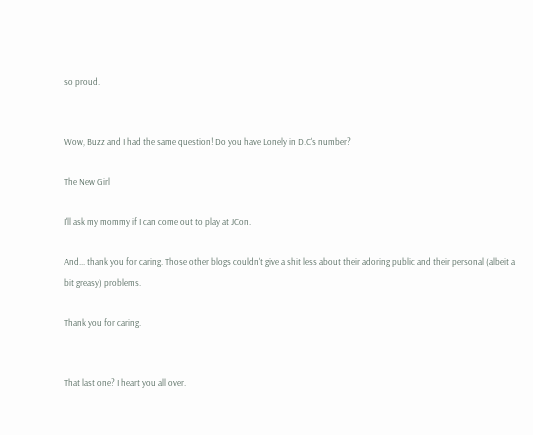so proud.


Wow, Buzz and I had the same question! Do you have Lonely in D.C's number?

The New Girl

I'll ask my mommy if I can come out to play at JCon.

And... thank you for caring. Those other blogs couldn't give a shit less about their adoring public and their personal (albeit a bit greasy) problems.

Thank you for caring.


That last one? I heart you all over.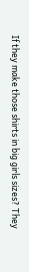If they make those shirts in big girls sizes? They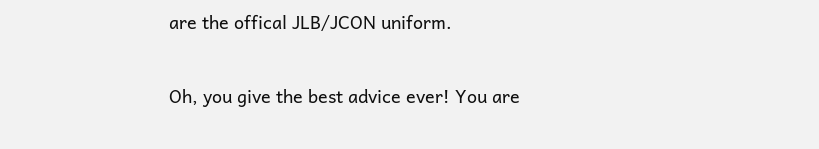are the offical JLB/JCON uniform.

Oh, you give the best advice ever! You are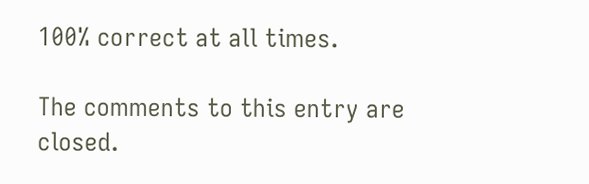100% correct at all times.

The comments to this entry are closed.